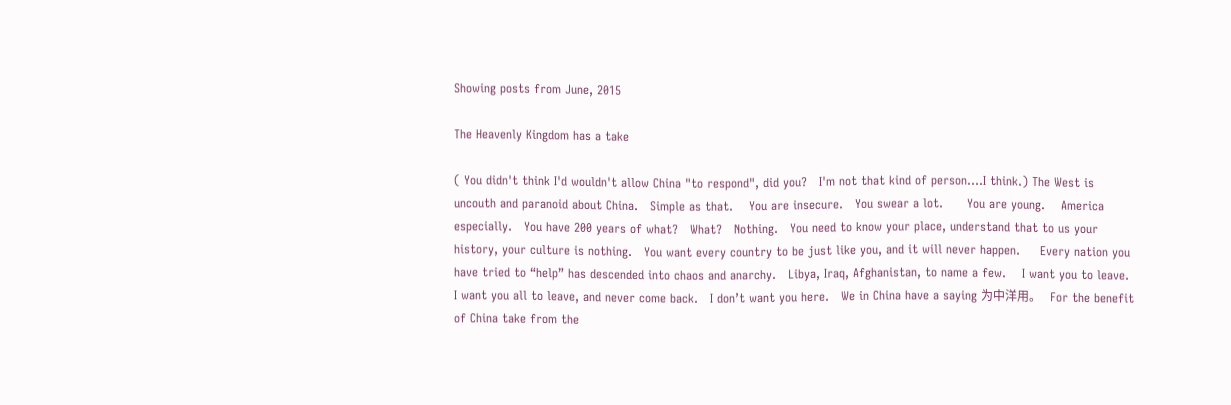Showing posts from June, 2015

The Heavenly Kingdom has a take

( You didn't think I'd wouldn't allow China "to respond", did you?   I'm not that kind of person....I think.) The West is uncouth and paranoid about China.   Simple as that.    You are insecure.   You swear a lot.      You are young.    America especially.   You have 200 years of what?   What?   Nothing.   You need to know your place, understand that to us your history, your culture is nothing.   You want every country to be just like you, and it will never happen.     Every nation you have tried to “help” has descended into chaos and anarchy.   Libya, Iraq, Afghanistan, to name a few.    I want you to leave.   I want you all to leave, and never come back.   I don’t want you here.   We in China have a saying 为中洋用。   For the benefit of China take from the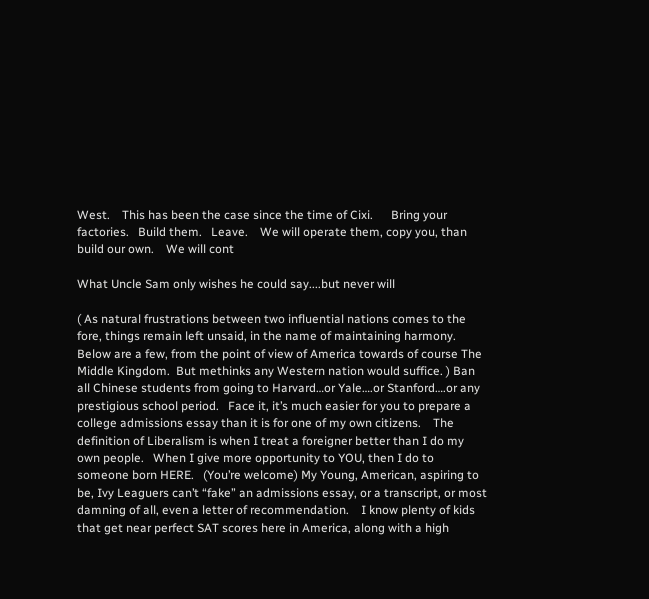West.    This has been the case since the time of Cixi.      Bring your factories.   Build them.   Leave.    We will operate them, copy you, than build our own.    We will cont

What Uncle Sam only wishes he could say....but never will

( As natural frustrations between two influential nations comes to the fore, things remain left unsaid, in the name of maintaining harmony.  Below are a few, from the point of view of America towards of course The Middle Kingdom.  But methinks any Western nation would suffice. ) Ban all Chinese students from going to Harvard…or Yale….or Stanford….or any prestigious school period.   Face it, it’s much easier for you to prepare a college admissions essay than it is for one of my own citizens.    The definition of Liberalism is when I treat a foreigner better than I do my own people.   When I give more opportunity to YOU, then I do to someone born HERE.   (You’re welcome) My Young, American, aspiring to be, Ivy Leaguers can’t “fake” an admissions essay, or a transcript, or most damning of all, even a letter of recommendation.    I know plenty of kids that get near perfect SAT scores here in America, along with a high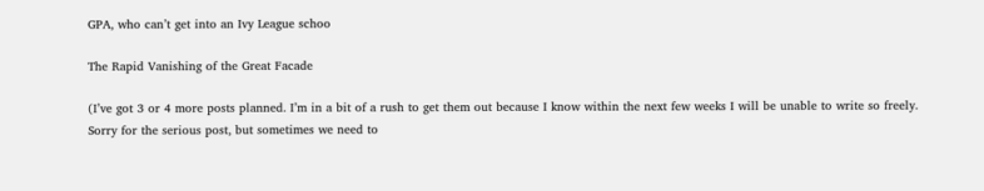GPA, who can’t get into an Ivy League schoo

The Rapid Vanishing of the Great Facade

(I’ve got 3 or 4 more posts planned. I’m in a bit of a rush to get them out because I know within the next few weeks I will be unable to write so freely.   Sorry for the serious post, but sometimes we need to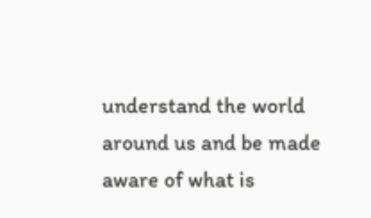understand the world around us and be made aware of what is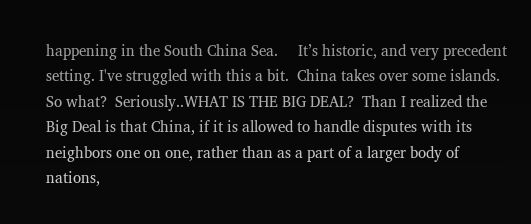happening in the South China Sea.     It’s historic, and very precedent setting. I've struggled with this a bit.  China takes over some islands.  So what?  Seriously..WHAT IS THE BIG DEAL?  Than I realized the Big Deal is that China, if it is allowed to handle disputes with its neighbors one on one, rather than as a part of a larger body of  nations,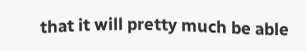that it will pretty much be able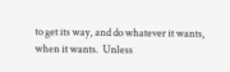to get its way, and do whatever it wants, when it wants.  Unless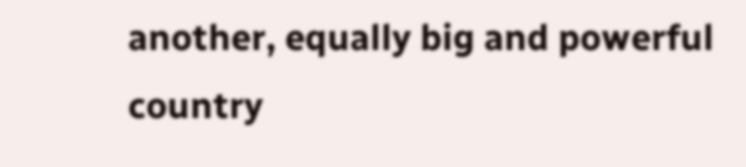another, equally big and powerful country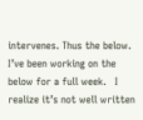intervenes. Thus the below. I’ve been working on the below for a full week.   I realize it’s not well written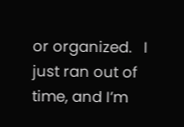or organized.   I just ran out of time, and I’m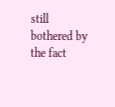still bothered by the fact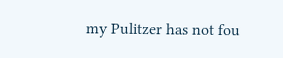my Pulitzer has not fou